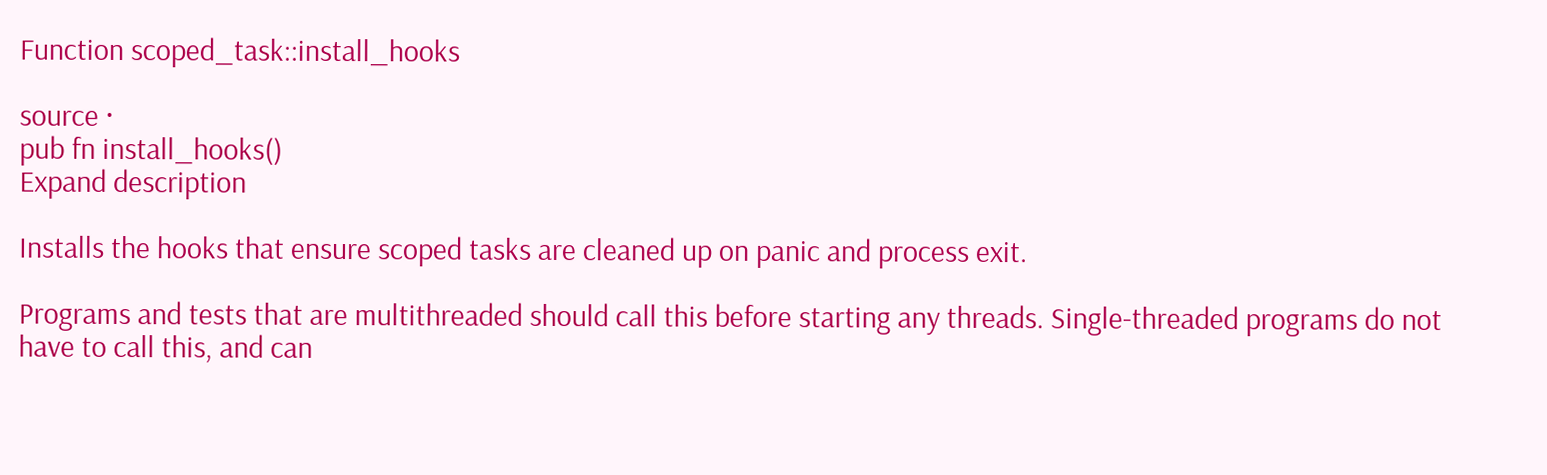Function scoped_task::install_hooks

source ·
pub fn install_hooks()
Expand description

Installs the hooks that ensure scoped tasks are cleaned up on panic and process exit.

Programs and tests that are multithreaded should call this before starting any threads. Single-threaded programs do not have to call this, and can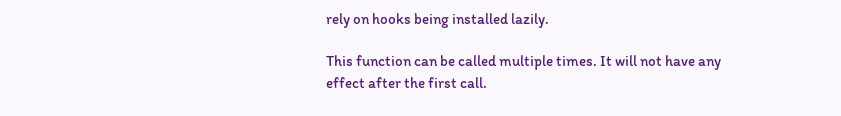rely on hooks being installed lazily.

This function can be called multiple times. It will not have any effect after the first call.